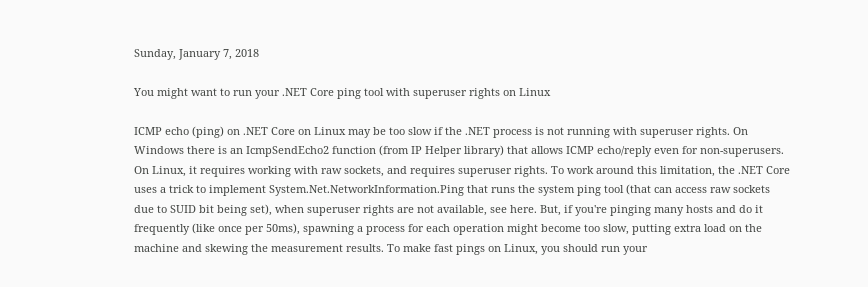Sunday, January 7, 2018

You might want to run your .NET Core ping tool with superuser rights on Linux

ICMP echo (ping) on .NET Core on Linux may be too slow if the .NET process is not running with superuser rights. On Windows there is an IcmpSendEcho2 function (from IP Helper library) that allows ICMP echo/reply even for non-superusers. On Linux, it requires working with raw sockets, and requires superuser rights. To work around this limitation, the .NET Core uses a trick to implement System.Net.NetworkInformation.Ping that runs the system ping tool (that can access raw sockets due to SUID bit being set), when superuser rights are not available, see here. But, if you're pinging many hosts and do it frequently (like once per 50ms), spawning a process for each operation might become too slow, putting extra load on the machine and skewing the measurement results. To make fast pings on Linux, you should run your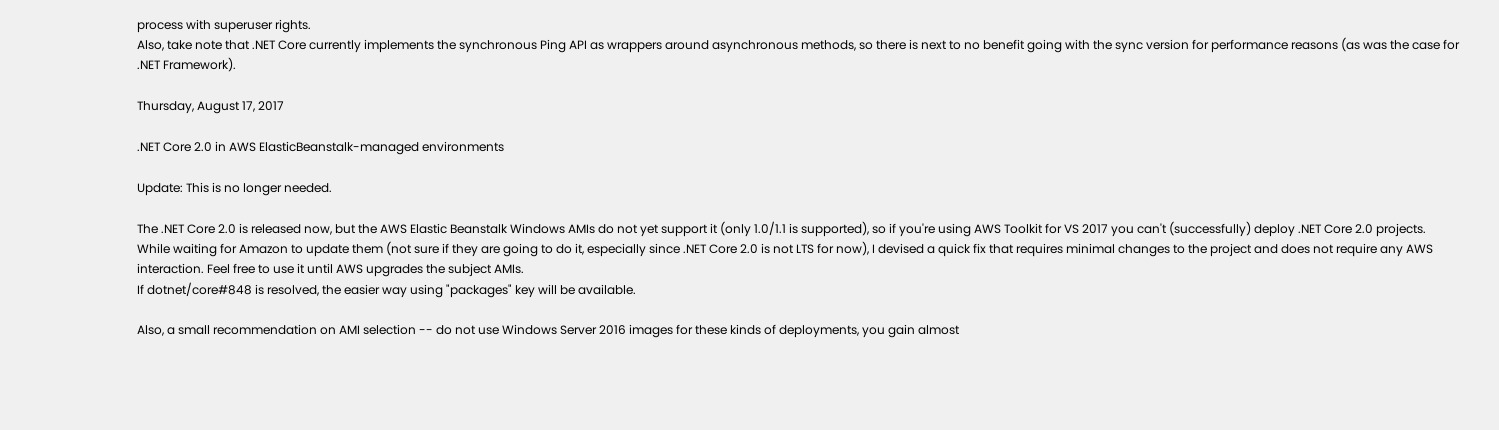process with superuser rights.
Also, take note that .NET Core currently implements the synchronous Ping API as wrappers around asynchronous methods, so there is next to no benefit going with the sync version for performance reasons (as was the case for .NET Framework).

Thursday, August 17, 2017

.NET Core 2.0 in AWS ElasticBeanstalk-managed environments

Update: This is no longer needed.

The .NET Core 2.0 is released now, but the AWS Elastic Beanstalk Windows AMIs do not yet support it (only 1.0/1.1 is supported), so if you're using AWS Toolkit for VS 2017 you can't (successfully) deploy .NET Core 2.0 projects.
While waiting for Amazon to update them (not sure if they are going to do it, especially since .NET Core 2.0 is not LTS for now), I devised a quick fix that requires minimal changes to the project and does not require any AWS interaction. Feel free to use it until AWS upgrades the subject AMIs.
If dotnet/core#848 is resolved, the easier way using "packages" key will be available.

Also, a small recommendation on AMI selection -- do not use Windows Server 2016 images for these kinds of deployments, you gain almost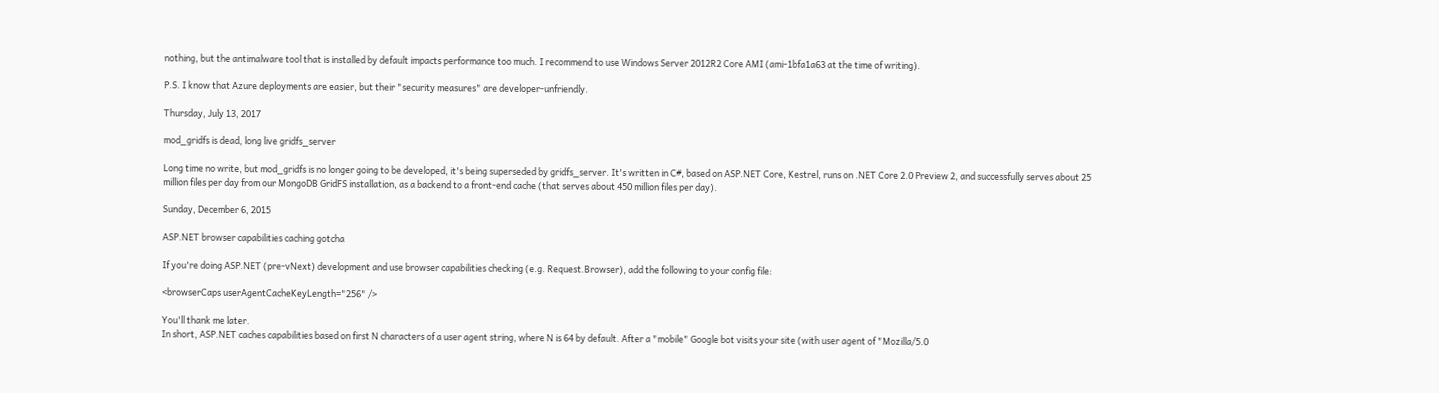nothing, but the antimalware tool that is installed by default impacts performance too much. I recommend to use Windows Server 2012R2 Core AMI (ami-1bfa1a63 at the time of writing).

P.S. I know that Azure deployments are easier, but their "security measures" are developer-unfriendly.

Thursday, July 13, 2017

mod_gridfs is dead, long live gridfs_server

Long time no write, but mod_gridfs is no longer going to be developed, it's being superseded by gridfs_server. It's written in C#, based on ASP.NET Core, Kestrel, runs on .NET Core 2.0 Preview 2, and successfully serves about 25 million files per day from our MongoDB GridFS installation, as a backend to a front-end cache (that serves about 450 million files per day).

Sunday, December 6, 2015

ASP.NET browser capabilities caching gotcha

If you're doing ASP.NET (pre-vNext) development and use browser capabilities checking (e.g. Request.Browser), add the following to your config file:

<browserCaps userAgentCacheKeyLength="256" />

You'll thank me later.
In short, ASP.NET caches capabilities based on first N characters of a user agent string, where N is 64 by default. After a "mobile" Google bot visits your site (with user agent of "Mozilla/5.0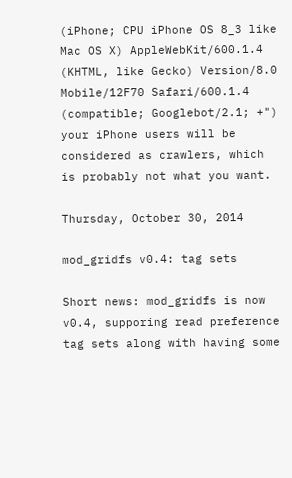(iPhone; CPU iPhone OS 8_3 like Mac OS X) AppleWebKit/600.1.4 (KHTML, like Gecko) Version/8.0 Mobile/12F70 Safari/600.1.4 (compatible; Googlebot/2.1; +") your iPhone users will be considered as crawlers, which is probably not what you want.

Thursday, October 30, 2014

mod_gridfs v0.4: tag sets

Short news: mod_gridfs is now v0.4, supporing read preference tag sets along with having some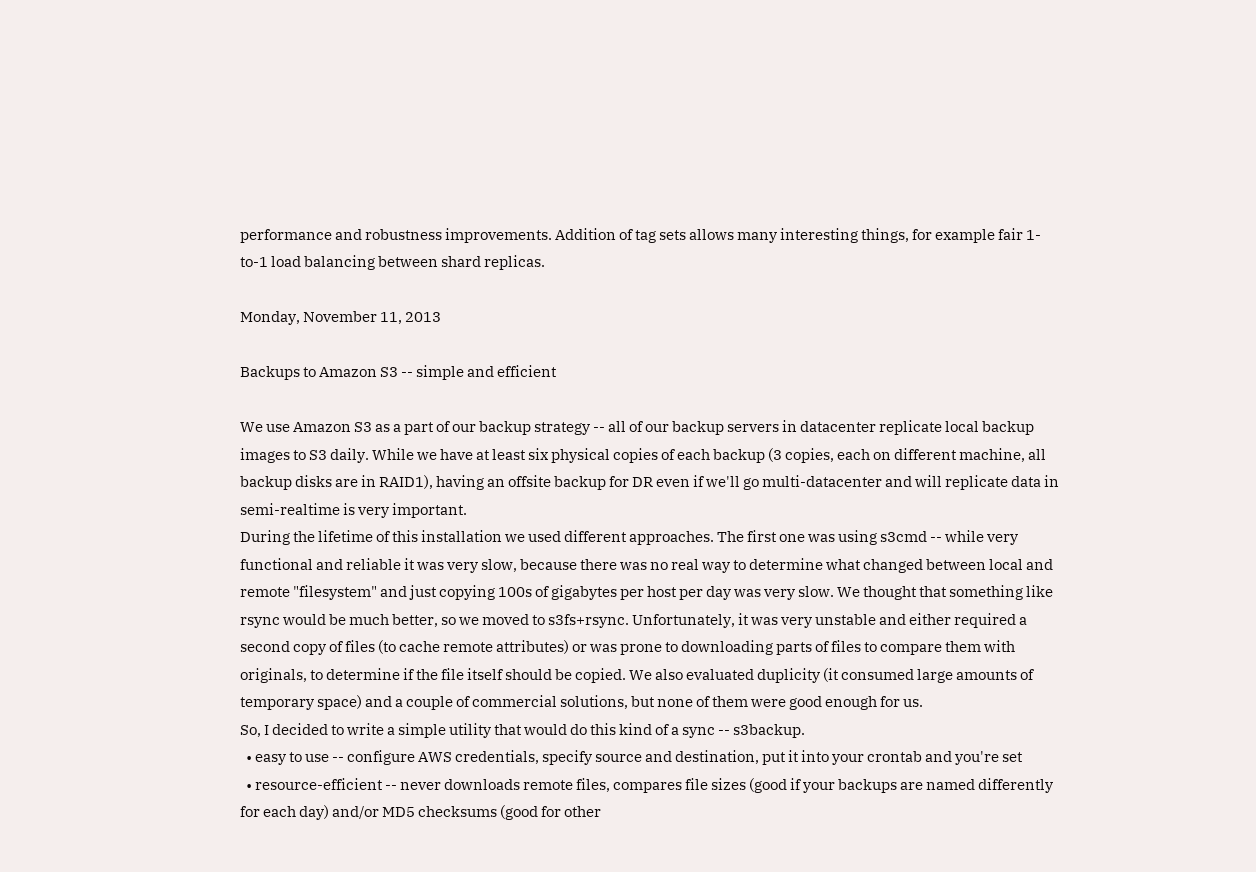performance and robustness improvements. Addition of tag sets allows many interesting things, for example fair 1-to-1 load balancing between shard replicas.

Monday, November 11, 2013

Backups to Amazon S3 -- simple and efficient

We use Amazon S3 as a part of our backup strategy -- all of our backup servers in datacenter replicate local backup images to S3 daily. While we have at least six physical copies of each backup (3 copies, each on different machine, all backup disks are in RAID1), having an offsite backup for DR even if we'll go multi-datacenter and will replicate data in semi-realtime is very important.
During the lifetime of this installation we used different approaches. The first one was using s3cmd -- while very functional and reliable it was very slow, because there was no real way to determine what changed between local and remote "filesystem" and just copying 100s of gigabytes per host per day was very slow. We thought that something like rsync would be much better, so we moved to s3fs+rsync. Unfortunately, it was very unstable and either required a second copy of files (to cache remote attributes) or was prone to downloading parts of files to compare them with originals, to determine if the file itself should be copied. We also evaluated duplicity (it consumed large amounts of temporary space) and a couple of commercial solutions, but none of them were good enough for us.
So, I decided to write a simple utility that would do this kind of a sync -- s3backup.
  • easy to use -- configure AWS credentials, specify source and destination, put it into your crontab and you're set
  • resource-efficient -- never downloads remote files, compares file sizes (good if your backups are named differently for each day) and/or MD5 checksums (good for other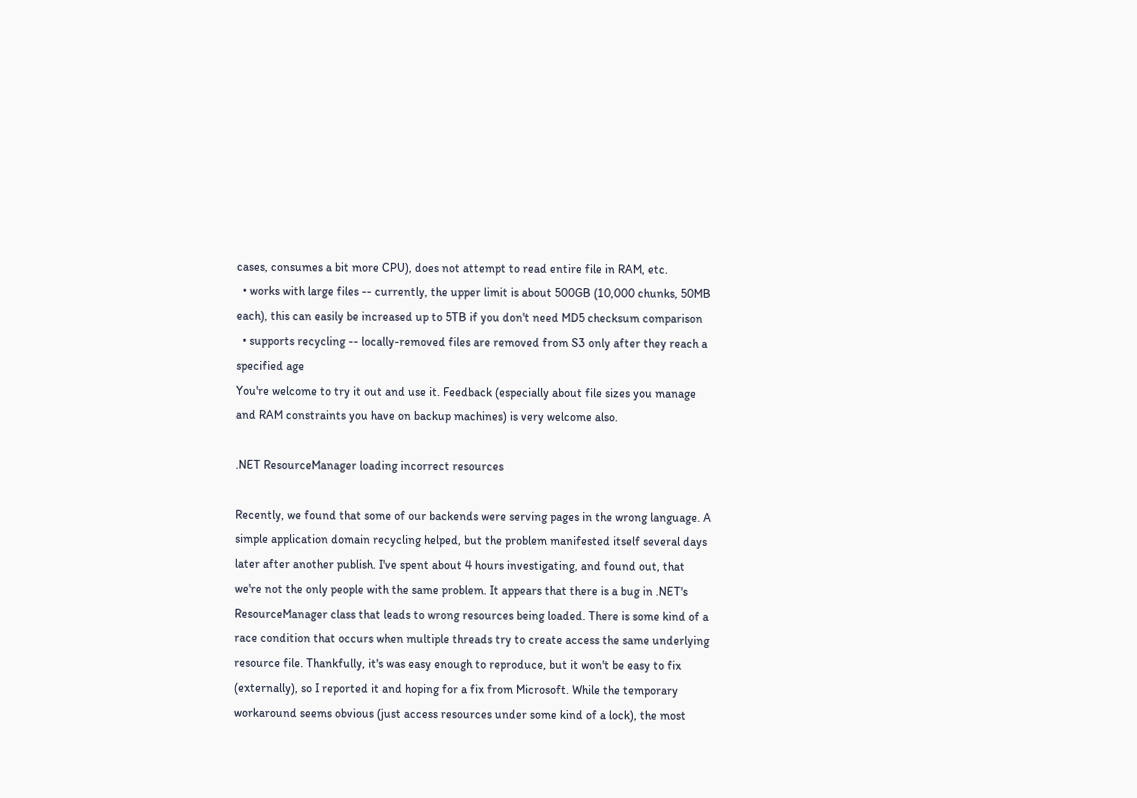cases, consumes a bit more CPU), does not attempt to read entire file in RAM, etc.
  • works with large files -- currently, the upper limit is about 500GB (10,000 chunks, 50MB each), this can easily be increased up to 5TB if you don't need MD5 checksum comparison
  • supports recycling -- locally-removed files are removed from S3 only after they reach a specified age
You're welcome to try it out and use it. Feedback (especially about file sizes you manage and RAM constraints you have on backup machines) is very welcome also.

.NET ResourceManager loading incorrect resources

Recently, we found that some of our backends were serving pages in the wrong language. A simple application domain recycling helped, but the problem manifested itself several days later after another publish. I've spent about 4 hours investigating, and found out, that we're not the only people with the same problem. It appears that there is a bug in .NET's ResourceManager class that leads to wrong resources being loaded. There is some kind of a race condition that occurs when multiple threads try to create access the same underlying resource file. Thankfully, it's was easy enough to reproduce, but it won't be easy to fix (externally), so I reported it and hoping for a fix from Microsoft. While the temporary workaround seems obvious (just access resources under some kind of a lock), the most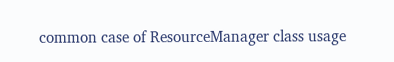common case of ResourceManager class usage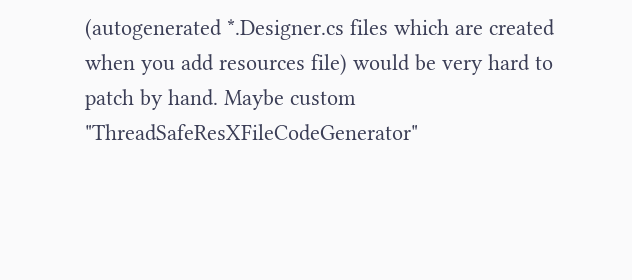(autogenerated *.Designer.cs files which are created when you add resources file) would be very hard to patch by hand. Maybe custom "ThreadSafeResXFileCodeGenerator"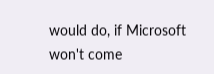would do, if Microsoft won't come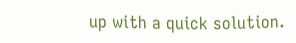up with a quick solution.